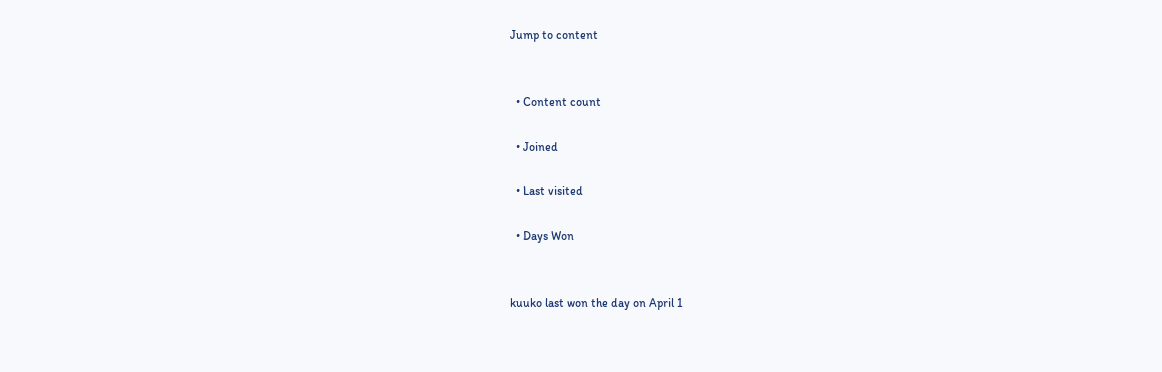Jump to content


  • Content count

  • Joined

  • Last visited

  • Days Won


kuuko last won the day on April 1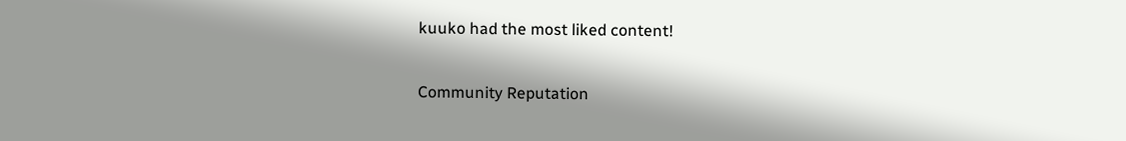kuuko had the most liked content!

Community Reputation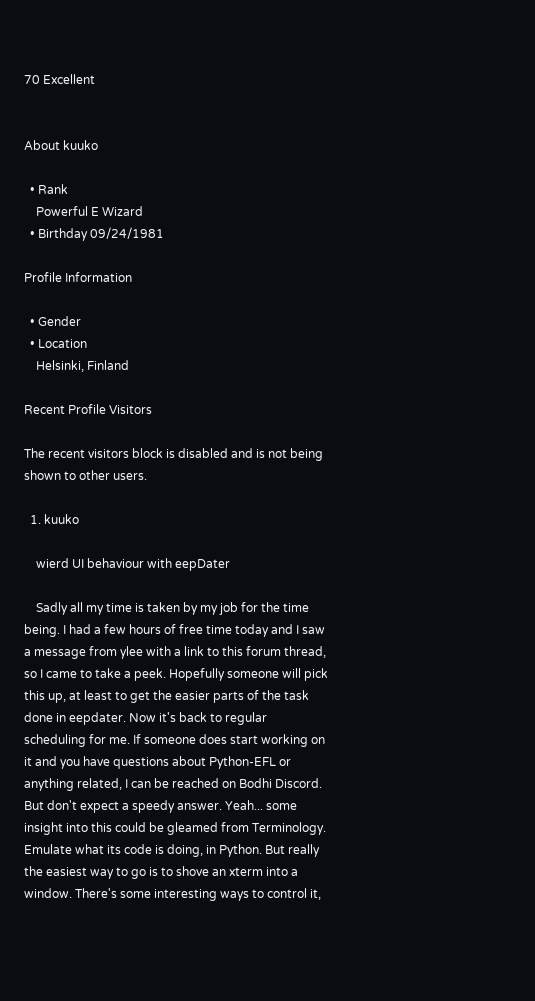70 Excellent


About kuuko

  • Rank
    Powerful E Wizard
  • Birthday 09/24/1981

Profile Information

  • Gender
  • Location
    Helsinki, Finland

Recent Profile Visitors

The recent visitors block is disabled and is not being shown to other users.

  1. kuuko

    wierd UI behaviour with eepDater

    Sadly all my time is taken by my job for the time being. I had a few hours of free time today and I saw a message from ylee with a link to this forum thread, so I came to take a peek. Hopefully someone will pick this up, at least to get the easier parts of the task done in eepdater. Now it's back to regular scheduling for me. If someone does start working on it and you have questions about Python-EFL or anything related, I can be reached on Bodhi Discord. But don't expect a speedy answer. Yeah... some insight into this could be gleamed from Terminology. Emulate what its code is doing, in Python. But really the easiest way to go is to shove an xterm into a window. There's some interesting ways to control it,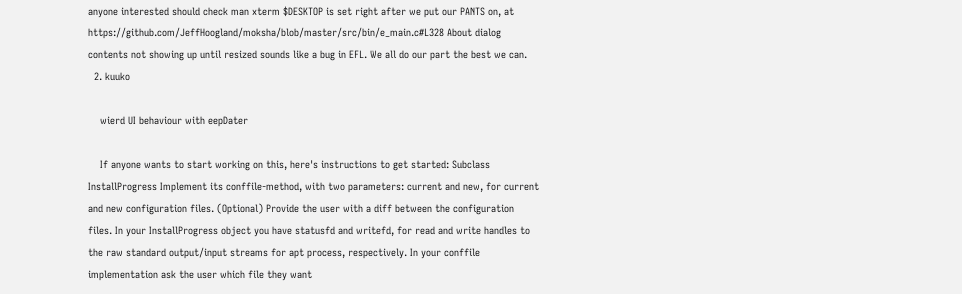anyone interested should check man xterm $DESKTOP is set right after we put our PANTS on, at https://github.com/JeffHoogland/moksha/blob/master/src/bin/e_main.c#L328 About dialog contents not showing up until resized sounds like a bug in EFL. We all do our part the best we can.
  2. kuuko

    wierd UI behaviour with eepDater

    If anyone wants to start working on this, here's instructions to get started: Subclass InstallProgress Implement its conffile-method, with two parameters: current and new, for current and new configuration files. (Optional) Provide the user with a diff between the configuration files. In your InstallProgress object you have statusfd and writefd, for read and write handles to the raw standard output/input streams for apt process, respectively. In your conffile implementation ask the user which file they want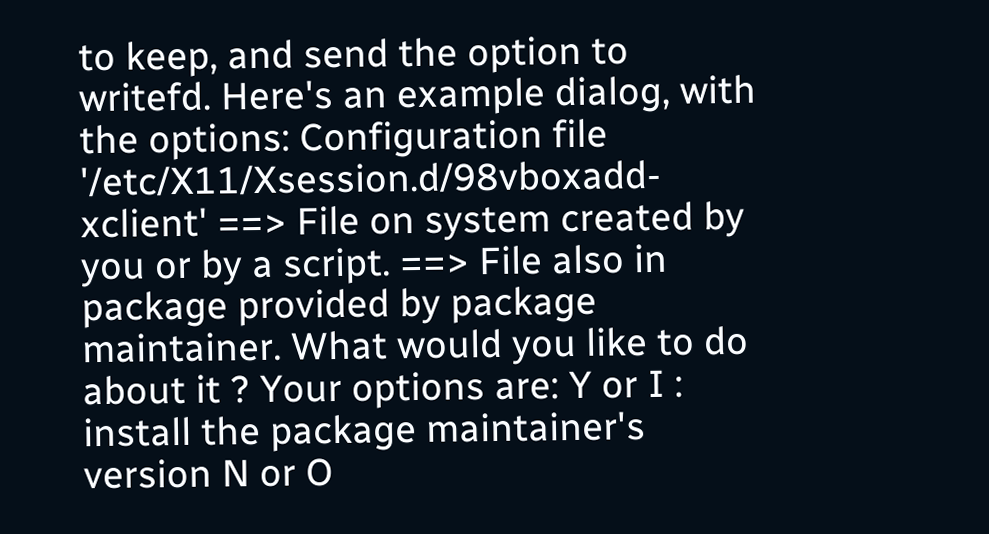to keep, and send the option to writefd. Here's an example dialog, with the options: Configuration file '/etc/X11/Xsession.d/98vboxadd-xclient' ==> File on system created by you or by a script. ==> File also in package provided by package maintainer. What would you like to do about it ? Your options are: Y or I : install the package maintainer's version N or O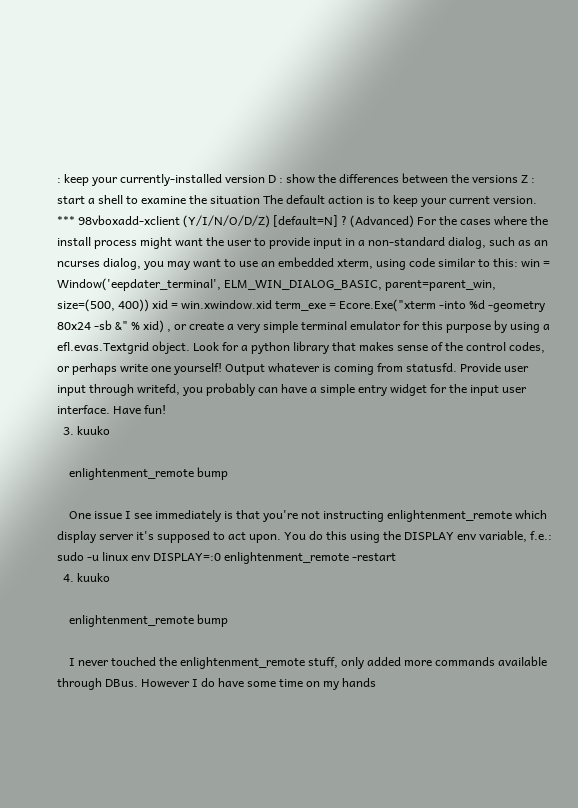: keep your currently-installed version D : show the differences between the versions Z : start a shell to examine the situation The default action is to keep your current version. *** 98vboxadd-xclient (Y/I/N/O/D/Z) [default=N] ? (Advanced) For the cases where the install process might want the user to provide input in a non-standard dialog, such as an ncurses dialog, you may want to use an embedded xterm, using code similar to this: win = Window('eepdater_terminal', ELM_WIN_DIALOG_BASIC, parent=parent_win, size=(500, 400)) xid = win.xwindow.xid term_exe = Ecore.Exe("xterm -into %d -geometry 80x24 -sb &" % xid) , or create a very simple terminal emulator for this purpose by using a efl.evas.Textgrid object. Look for a python library that makes sense of the control codes, or perhaps write one yourself! Output whatever is coming from statusfd. Provide user input through writefd, you probably can have a simple entry widget for the input user interface. Have fun!
  3. kuuko

    enlightenment_remote bump

    One issue I see immediately is that you're not instructing enlightenment_remote which display server it's supposed to act upon. You do this using the DISPLAY env variable, f.e.: sudo -u linux env DISPLAY=:0 enlightenment_remote -restart
  4. kuuko

    enlightenment_remote bump

    I never touched the enlightenment_remote stuff, only added more commands available through DBus. However I do have some time on my hands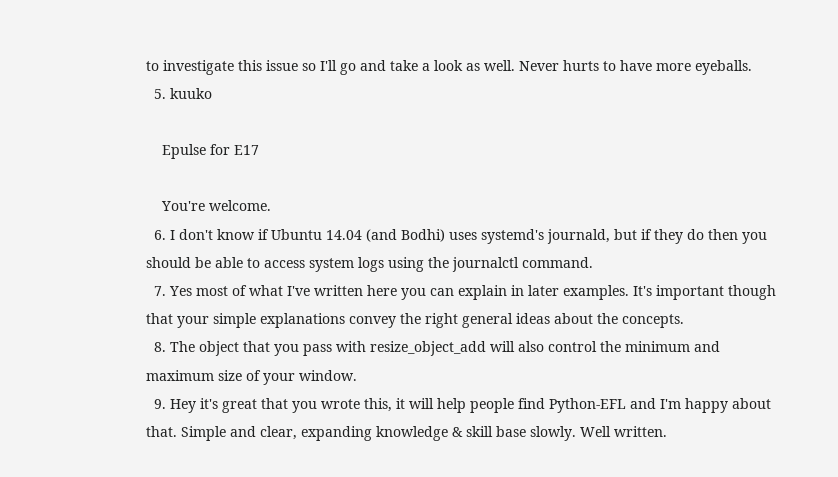to investigate this issue so I'll go and take a look as well. Never hurts to have more eyeballs.
  5. kuuko

    Epulse for E17

    You're welcome.
  6. I don't know if Ubuntu 14.04 (and Bodhi) uses systemd's journald, but if they do then you should be able to access system logs using the journalctl command.
  7. Yes most of what I've written here you can explain in later examples. It's important though that your simple explanations convey the right general ideas about the concepts.
  8. The object that you pass with resize_object_add will also control the minimum and maximum size of your window.
  9. Hey it's great that you wrote this, it will help people find Python-EFL and I'm happy about that. Simple and clear, expanding knowledge & skill base slowly. Well written.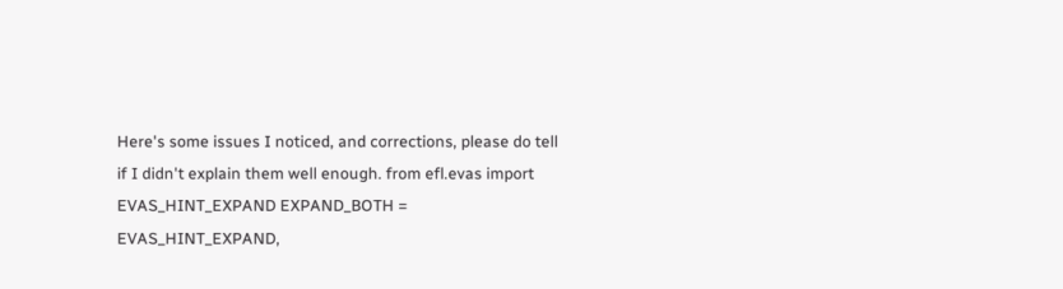Here's some issues I noticed, and corrections, please do tell if I didn't explain them well enough. from efl.evas import EVAS_HINT_EXPAND EXPAND_BOTH = EVAS_HINT_EXPAND,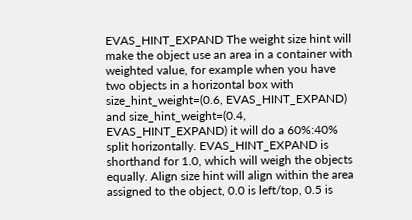EVAS_HINT_EXPAND The weight size hint will make the object use an area in a container with weighted value, for example when you have two objects in a horizontal box with size_hint_weight=(0.6, EVAS_HINT_EXPAND) and size_hint_weight=(0.4, EVAS_HINT_EXPAND) it will do a 60%:40% split horizontally. EVAS_HINT_EXPAND is shorthand for 1.0, which will weigh the objects equally. Align size hint will align within the area assigned to the object, 0.0 is left/top, 0.5 is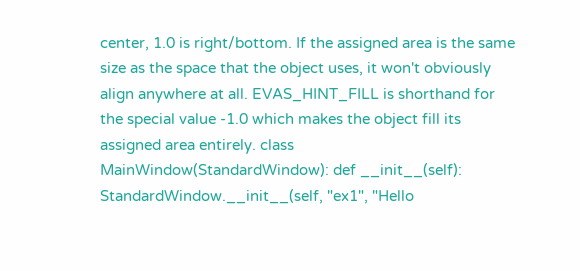center, 1.0 is right/bottom. If the assigned area is the same size as the space that the object uses, it won't obviously align anywhere at all. EVAS_HINT_FILL is shorthand for the special value -1.0 which makes the object fill its assigned area entirely. class MainWindow(StandardWindow): def __init__(self): StandardWindow.__init__(self, "ex1", "Hello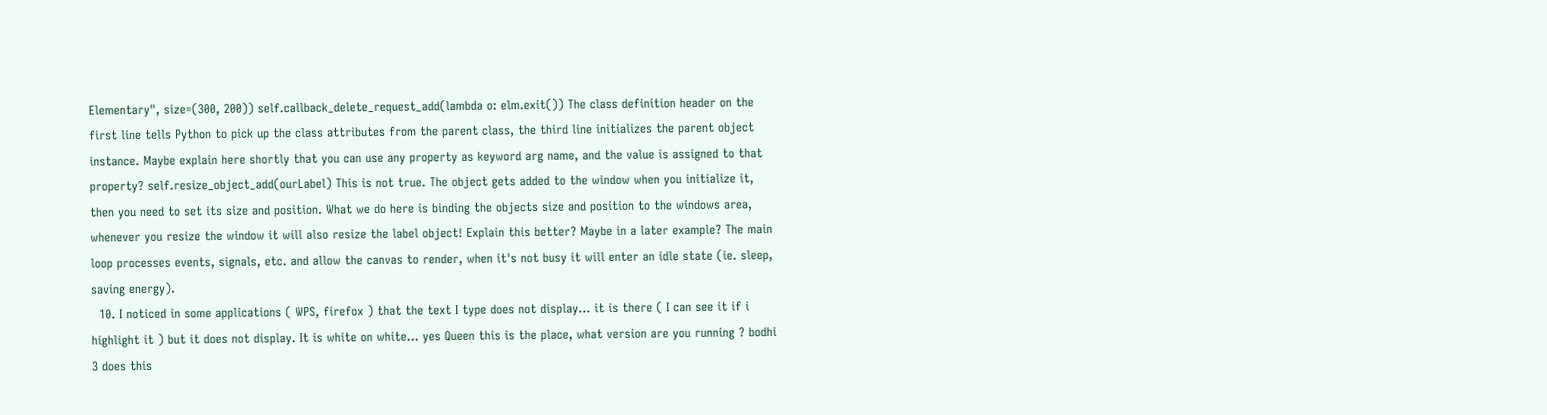Elementary", size=(300, 200)) self.callback_delete_request_add(lambda o: elm.exit()) The class definition header on the first line tells Python to pick up the class attributes from the parent class, the third line initializes the parent object instance. Maybe explain here shortly that you can use any property as keyword arg name, and the value is assigned to that property? self.resize_object_add(ourLabel) This is not true. The object gets added to the window when you initialize it, then you need to set its size and position. What we do here is binding the objects size and position to the windows area, whenever you resize the window it will also resize the label object! Explain this better? Maybe in a later example? The main loop processes events, signals, etc. and allow the canvas to render, when it's not busy it will enter an idle state (ie. sleep, saving energy).
  10. I noticed in some applications ( WPS, firefox ) that the text I type does not display... it is there ( I can see it if i highlight it ) but it does not display. It is white on white... yes Queen this is the place, what version are you running ? bodhi 3 does this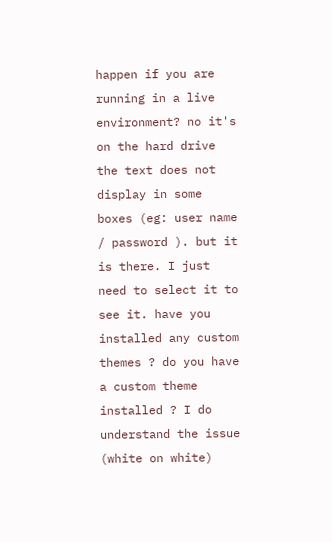happen if you are running in a live environment? no it's on the hard drive the text does not display in some boxes (eg: user name / password ). but it is there. I just need to select it to see it. have you installed any custom themes ? do you have a custom theme installed ? I do understand the issue (white on white)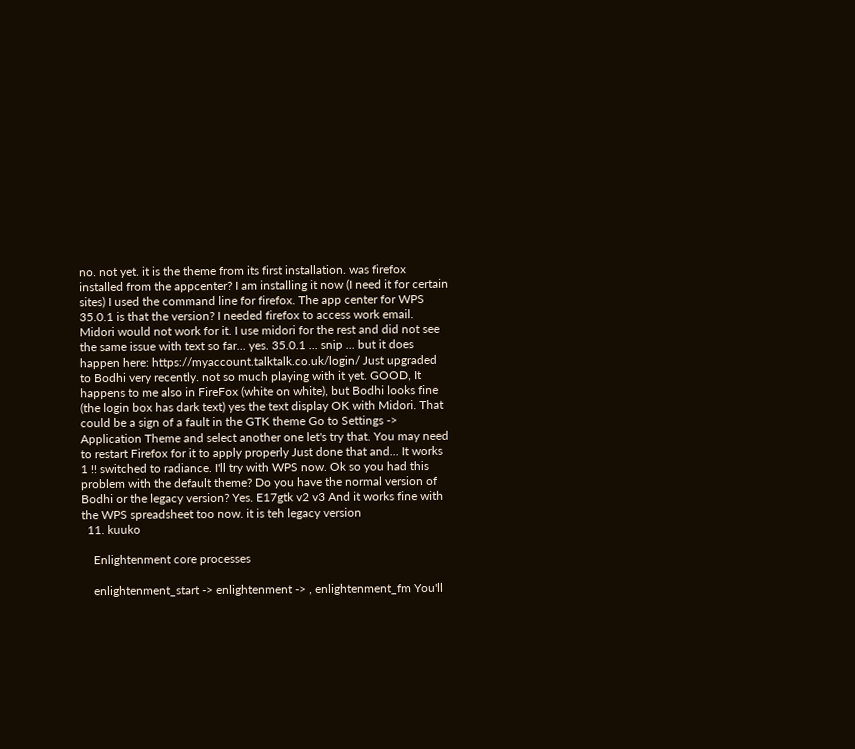no. not yet. it is the theme from its first installation. was firefox installed from the appcenter? I am installing it now (I need it for certain sites) I used the command line for firefox. The app center for WPS 35.0.1 is that the version? I needed firefox to access work email. Midori would not work for it. I use midori for the rest and did not see the same issue with text so far... yes. 35.0.1 ... snip ... but it does happen here: https://myaccount.talktalk.co.uk/login/ Just upgraded to Bodhi very recently. not so much playing with it yet. GOOD, It happens to me also in FireFox (white on white), but Bodhi looks fine (the login box has dark text) yes the text display OK with Midori. That could be a sign of a fault in the GTK theme Go to Settings -> Application Theme and select another one let's try that. You may need to restart Firefox for it to apply properly Just done that and... It works 1 !! switched to radiance. I'll try with WPS now. Ok so you had this problem with the default theme? Do you have the normal version of Bodhi or the legacy version? Yes. E17gtk v2 v3 And it works fine with the WPS spreadsheet too now. it is teh legacy version
  11. kuuko

    Enlightenment core processes

    enlightenment_start -> enlightenment -> , enlightenment_fm You'll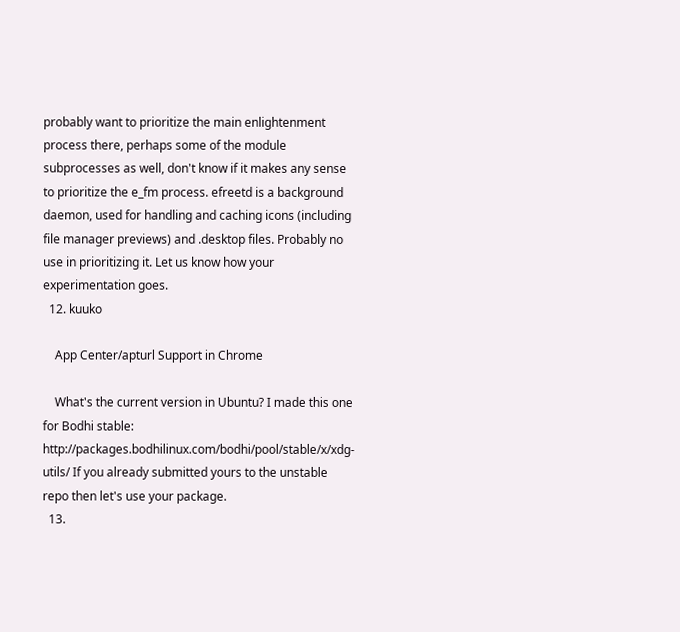probably want to prioritize the main enlightenment process there, perhaps some of the module subprocesses as well, don't know if it makes any sense to prioritize the e_fm process. efreetd is a background daemon, used for handling and caching icons (including file manager previews) and .desktop files. Probably no use in prioritizing it. Let us know how your experimentation goes.
  12. kuuko

    App Center/apturl Support in Chrome

    What's the current version in Ubuntu? I made this one for Bodhi stable: http://packages.bodhilinux.com/bodhi/pool/stable/x/xdg-utils/ If you already submitted yours to the unstable repo then let's use your package.
  13.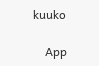kuuko

    App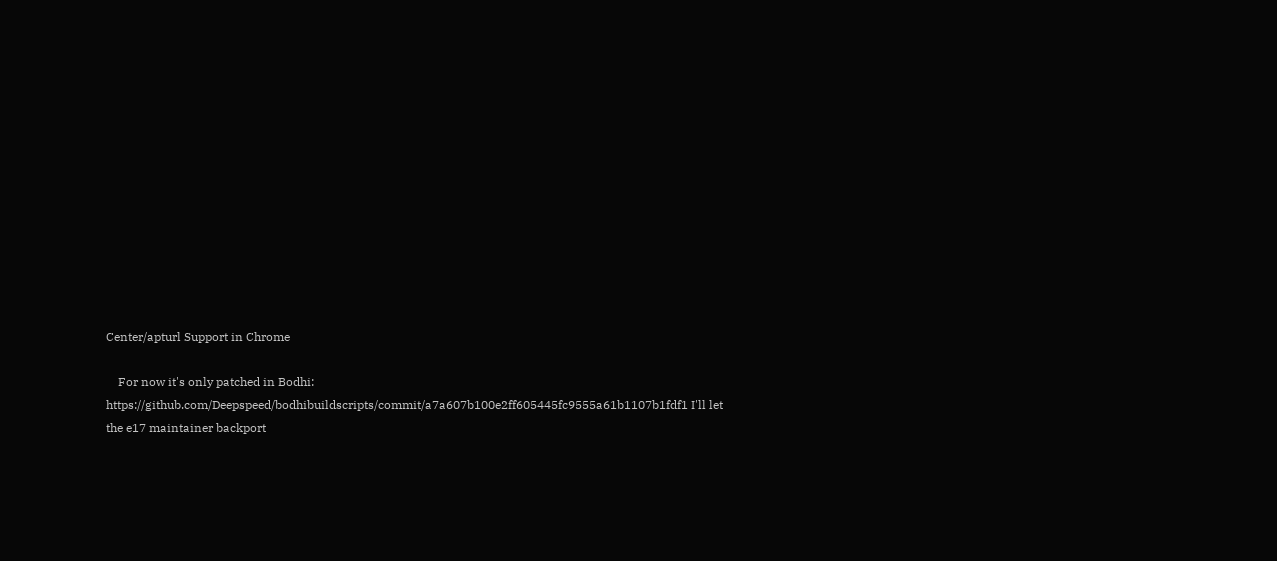Center/apturl Support in Chrome

    For now it's only patched in Bodhi: https://github.com/Deepspeed/bodhibuildscripts/commit/a7a607b100e2ff605445fc9555a61b1107b1fdf1 I'll let the e17 maintainer backport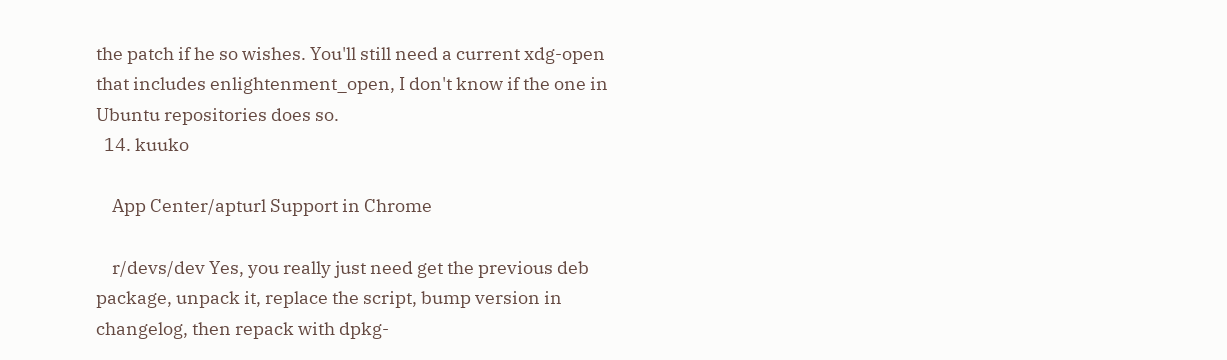the patch if he so wishes. You'll still need a current xdg-open that includes enlightenment_open, I don't know if the one in Ubuntu repositories does so.
  14. kuuko

    App Center/apturl Support in Chrome

    r/devs/dev Yes, you really just need get the previous deb package, unpack it, replace the script, bump version in changelog, then repack with dpkg-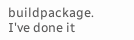buildpackage. I've done it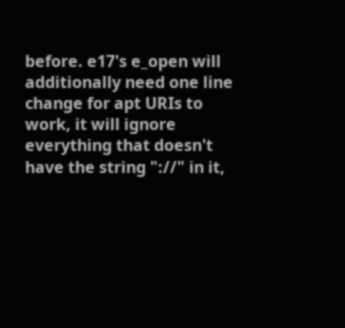before. e17's e_open will additionally need one line change for apt URIs to work, it will ignore everything that doesn't have the string "://" in it,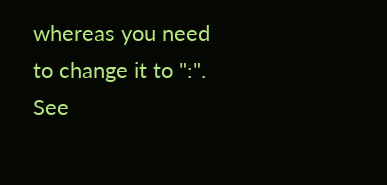whereas you need to change it to ":". See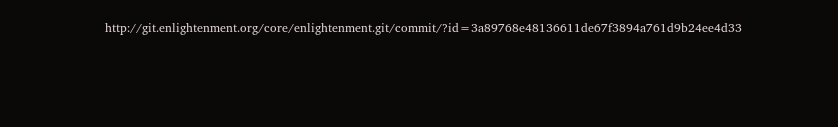http://git.enlightenment.org/core/enlightenment.git/commit/?id=3a89768e48136611de67f3894a761d9b24ee4d33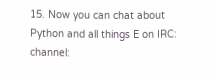15. Now you can chat about Python and all things E on IRC: channel: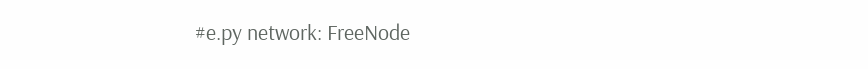#e.py network: FreeNode